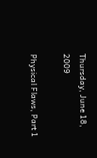Thursday, June 18, 2009

Physical Flaws, Part 1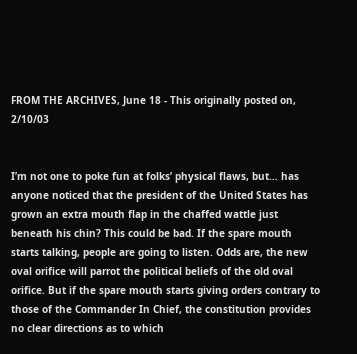FROM THE ARCHIVES, June 18 - This originally posted on, 2/10/03


I’m not one to poke fun at folks’ physical flaws, but… has anyone noticed that the president of the United States has grown an extra mouth flap in the chaffed wattle just beneath his chin? This could be bad. If the spare mouth starts talking, people are going to listen. Odds are, the new oval orifice will parrot the political beliefs of the old oval orifice. But if the spare mouth starts giving orders contrary to those of the Commander In Chief, the constitution provides no clear directions as to which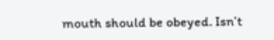mouth should be obeyed. Isn’t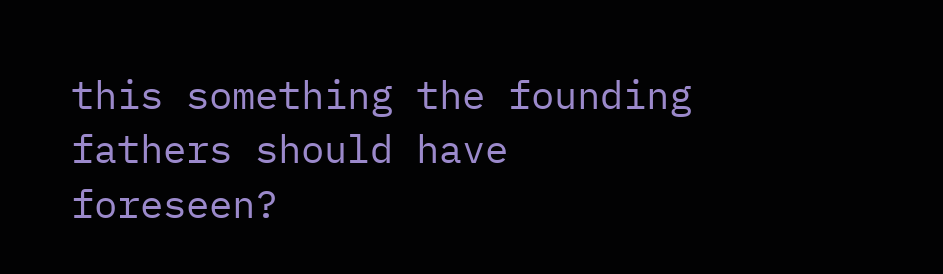this something the founding fathers should have foreseen?